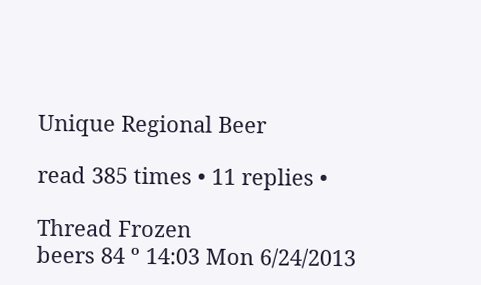Unique Regional Beer

read 385 times • 11 replies •

Thread Frozen
beers 84 º 14:03 Mon 6/24/2013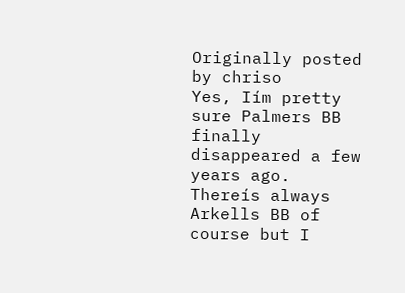Originally posted by chriso
Yes, Iím pretty sure Palmers BB finally disappeared a few years ago. Thereís always Arkells BB of course but I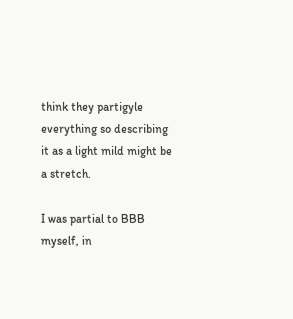think they partigyle everything so describing it as a light mild might be a stretch.

I was partial to BBB myself, in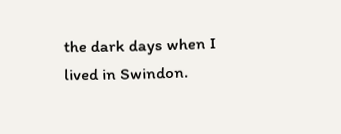the dark days when I lived in Swindon.